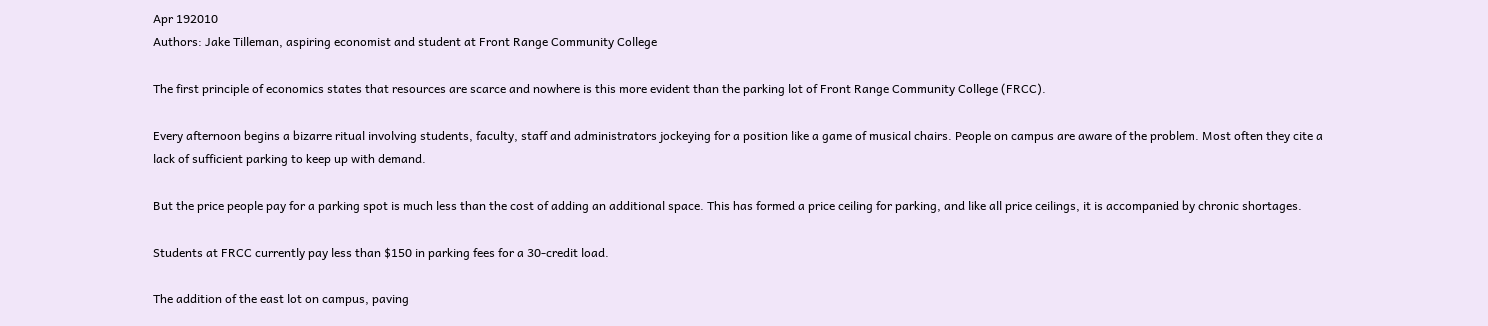Apr 192010
Authors: Jake Tilleman, aspiring economist and student at Front Range Community College

The first principle of economics states that resources are scarce and nowhere is this more evident than the parking lot of Front Range Community College (FRCC).

Every afternoon begins a bizarre ritual involving students, faculty, staff and administrators jockeying for a position like a game of musical chairs. People on campus are aware of the problem. Most often they cite a lack of sufficient parking to keep up with demand.

But the price people pay for a parking spot is much less than the cost of adding an additional space. This has formed a price ceiling for parking, and like all price ceilings, it is accompanied by chronic shortages.

Students at FRCC currently pay less than $150 in parking fees for a 30-credit load.

The addition of the east lot on campus, paving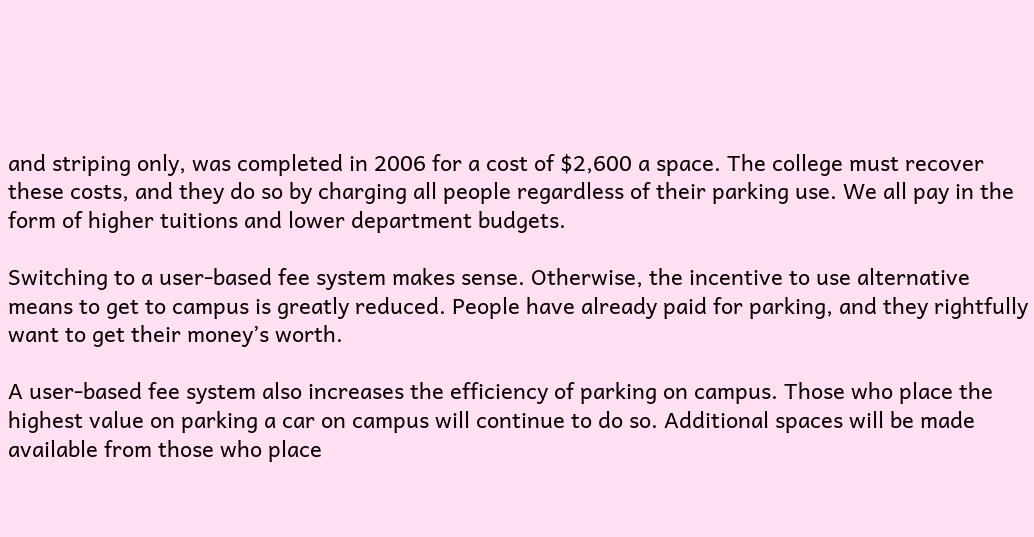and striping only, was completed in 2006 for a cost of $2,600 a space. The college must recover these costs, and they do so by charging all people regardless of their parking use. We all pay in the form of higher tuitions and lower department budgets.

Switching to a user-based fee system makes sense. Otherwise, the incentive to use alternative means to get to campus is greatly reduced. People have already paid for parking, and they rightfully want to get their money’s worth.

A user-based fee system also increases the efficiency of parking on campus. Those who place the highest value on parking a car on campus will continue to do so. Additional spaces will be made available from those who place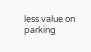less value on parking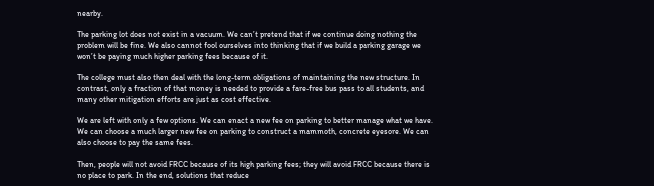nearby.

The parking lot does not exist in a vacuum. We can’t pretend that if we continue doing nothing the problem will be fine. We also cannot fool ourselves into thinking that if we build a parking garage we won’t be paying much higher parking fees because of it.

The college must also then deal with the long-term obligations of maintaining the new structure. In contrast, only a fraction of that money is needed to provide a fare-free bus pass to all students, and many other mitigation efforts are just as cost effective.

We are left with only a few options. We can enact a new fee on parking to better manage what we have. We can choose a much larger new fee on parking to construct a mammoth, concrete eyesore. We can also choose to pay the same fees.

Then, people will not avoid FRCC because of its high parking fees; they will avoid FRCC because there is no place to park. In the end, solutions that reduce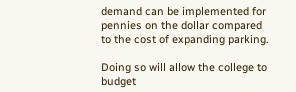demand can be implemented for pennies on the dollar compared to the cost of expanding parking.

Doing so will allow the college to budget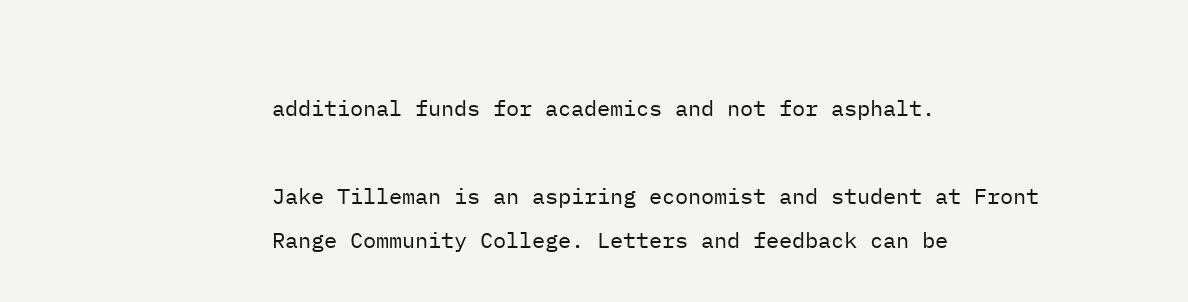additional funds for academics and not for asphalt.

Jake Tilleman is an aspiring economist and student at Front Range Community College. Letters and feedback can be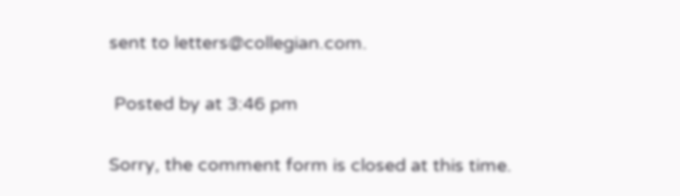sent to letters@collegian.com.

 Posted by at 3:46 pm

Sorry, the comment form is closed at this time.